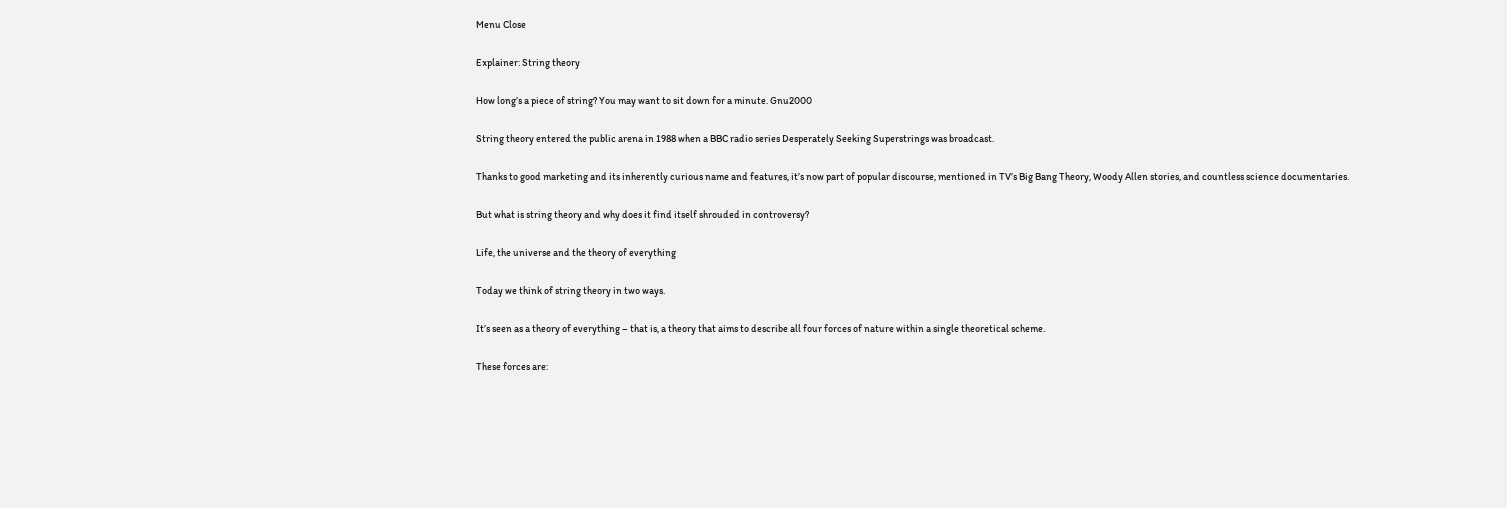Menu Close

Explainer: String theory

How long’s a piece of string? You may want to sit down for a minute. Gnu2000

String theory entered the public arena in 1988 when a BBC radio series Desperately Seeking Superstrings was broadcast.

Thanks to good marketing and its inherently curious name and features, it’s now part of popular discourse, mentioned in TV’s Big Bang Theory, Woody Allen stories, and countless science documentaries.

But what is string theory and why does it find itself shrouded in controversy?

Life, the universe and the theory of everything

Today we think of string theory in two ways.

It’s seen as a theory of everything – that is, a theory that aims to describe all four forces of nature within a single theoretical scheme.

These forces are: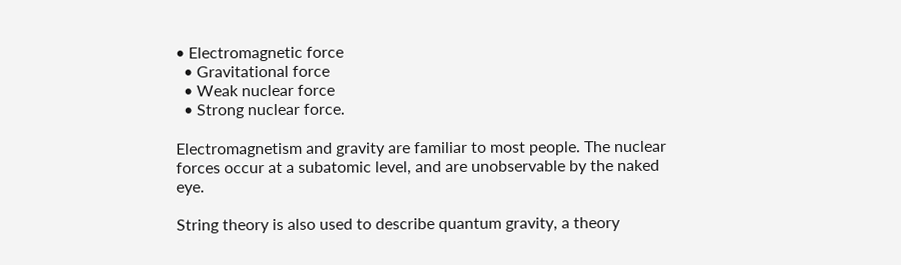• Electromagnetic force
  • Gravitational force
  • Weak nuclear force
  • Strong nuclear force.

Electromagnetism and gravity are familiar to most people. The nuclear forces occur at a subatomic level, and are unobservable by the naked eye.

String theory is also used to describe quantum gravity, a theory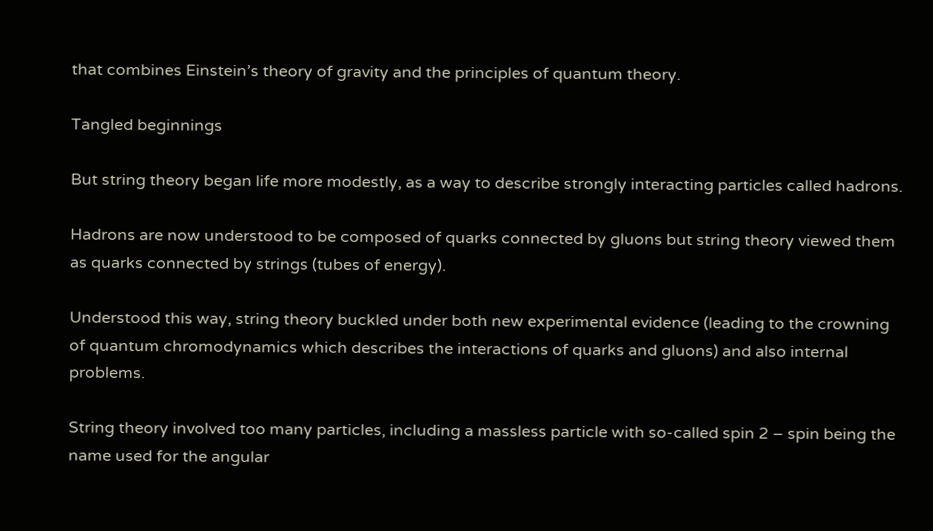that combines Einstein’s theory of gravity and the principles of quantum theory.

Tangled beginnings

But string theory began life more modestly, as a way to describe strongly interacting particles called hadrons.

Hadrons are now understood to be composed of quarks connected by gluons but string theory viewed them as quarks connected by strings (tubes of energy).

Understood this way, string theory buckled under both new experimental evidence (leading to the crowning of quantum chromodynamics which describes the interactions of quarks and gluons) and also internal problems.

String theory involved too many particles, including a massless particle with so-called spin 2 – spin being the name used for the angular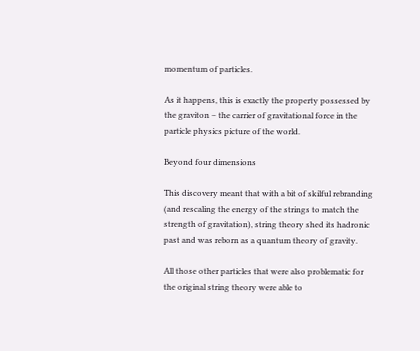momentum of particles.

As it happens, this is exactly the property possessed by the graviton – the carrier of gravitational force in the particle physics picture of the world.

Beyond four dimensions

This discovery meant that with a bit of skilful rebranding (and rescaling the energy of the strings to match the strength of gravitation), string theory shed its hadronic past and was reborn as a quantum theory of gravity.

All those other particles that were also problematic for the original string theory were able to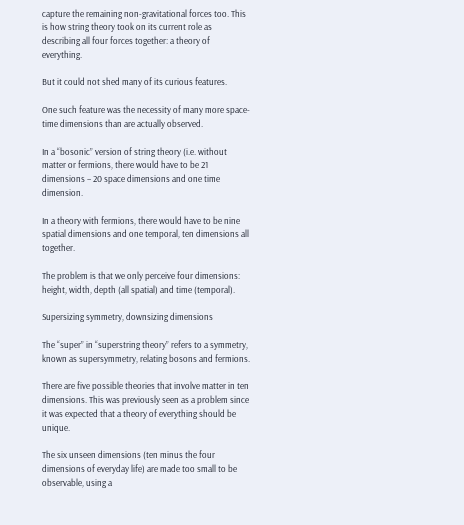capture the remaining non-gravitational forces too. This is how string theory took on its current role as describing all four forces together: a theory of everything.

But it could not shed many of its curious features.

One such feature was the necessity of many more space-time dimensions than are actually observed.

In a “bosonic” version of string theory (i.e. without matter or fermions, there would have to be 21 dimensions – 20 space dimensions and one time dimension.

In a theory with fermions, there would have to be nine spatial dimensions and one temporal, ten dimensions all together.

The problem is that we only perceive four dimensions: height, width, depth (all spatial) and time (temporal).

Supersizing symmetry, downsizing dimensions

The “super” in “superstring theory” refers to a symmetry, known as supersymmetry, relating bosons and fermions.

There are five possible theories that involve matter in ten dimensions. This was previously seen as a problem since it was expected that a theory of everything should be unique.

The six unseen dimensions (ten minus the four dimensions of everyday life) are made too small to be observable, using a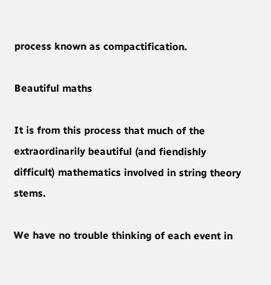process known as compactification.

Beautiful maths

It is from this process that much of the extraordinarily beautiful (and fiendishly difficult) mathematics involved in string theory stems.

We have no trouble thinking of each event in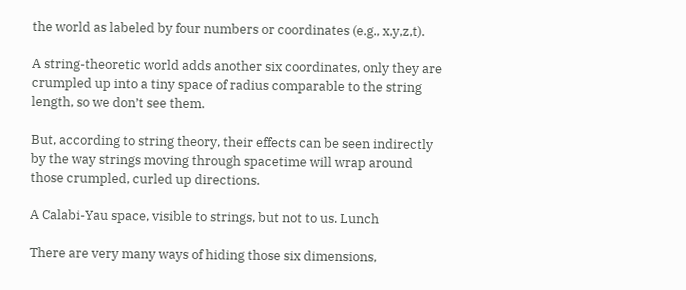the world as labeled by four numbers or coordinates (e.g., x,y,z,t).

A string-theoretic world adds another six coordinates, only they are crumpled up into a tiny space of radius comparable to the string length, so we don’t see them.

But, according to string theory, their effects can be seen indirectly by the way strings moving through spacetime will wrap around those crumpled, curled up directions.

A Calabi-Yau space, visible to strings, but not to us. Lunch

There are very many ways of hiding those six dimensions,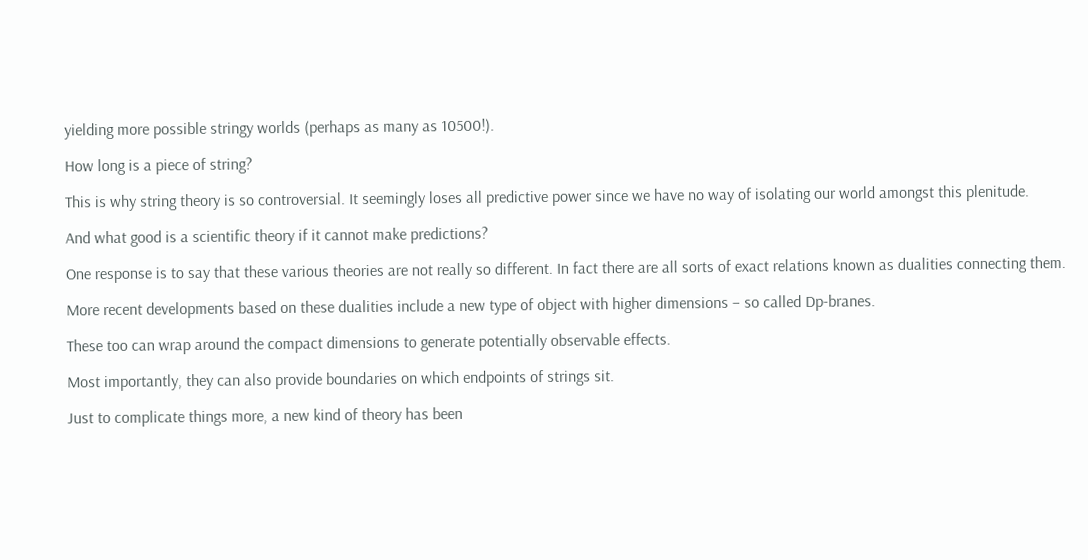yielding more possible stringy worlds (perhaps as many as 10500!).

How long is a piece of string?

This is why string theory is so controversial. It seemingly loses all predictive power since we have no way of isolating our world amongst this plenitude.

And what good is a scientific theory if it cannot make predictions?

One response is to say that these various theories are not really so different. In fact there are all sorts of exact relations known as dualities connecting them.

More recent developments based on these dualities include a new type of object with higher dimensions – so called Dp-branes.

These too can wrap around the compact dimensions to generate potentially observable effects.

Most importantly, they can also provide boundaries on which endpoints of strings sit.

Just to complicate things more, a new kind of theory has been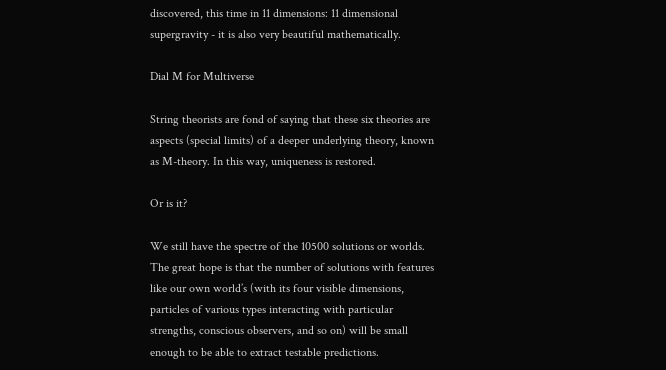discovered, this time in 11 dimensions: 11 dimensional supergravity - it is also very beautiful mathematically.

Dial M for Multiverse

String theorists are fond of saying that these six theories are aspects (special limits) of a deeper underlying theory, known as M-theory. In this way, uniqueness is restored.

Or is it?

We still have the spectre of the 10500 solutions or worlds. The great hope is that the number of solutions with features like our own world’s (with its four visible dimensions, particles of various types interacting with particular strengths, conscious observers, and so on) will be small enough to be able to extract testable predictions.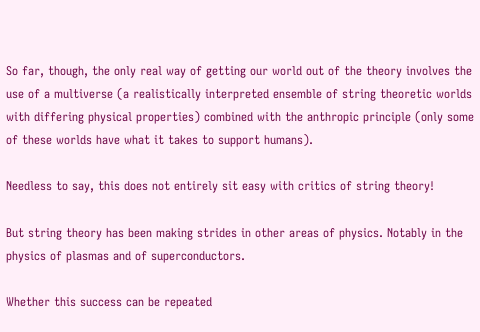So far, though, the only real way of getting our world out of the theory involves the use of a multiverse (a realistically interpreted ensemble of string theoretic worlds with differing physical properties) combined with the anthropic principle (only some of these worlds have what it takes to support humans).

Needless to say, this does not entirely sit easy with critics of string theory!

But string theory has been making strides in other areas of physics. Notably in the physics of plasmas and of superconductors.

Whether this success can be repeated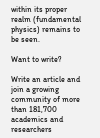within its proper realm (fundamental physics) remains to be seen.

Want to write?

Write an article and join a growing community of more than 181,700 academics and researchers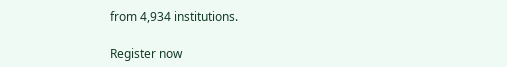from 4,934 institutions.

Register now